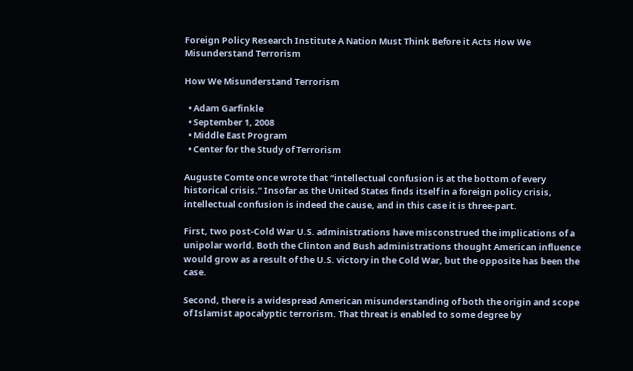Foreign Policy Research Institute A Nation Must Think Before it Acts How We Misunderstand Terrorism

How We Misunderstand Terrorism

  • Adam Garfinkle
  • September 1, 2008
  • Middle East Program
  • Center for the Study of Terrorism

Auguste Comte once wrote that ‘‘intellectual confusion is at the bottom of every historical crisis.’’ Insofar as the United States finds itself in a foreign policy crisis, intellectual confusion is indeed the cause, and in this case it is three-part.

First, two post-Cold War U.S. administrations have misconstrued the implications of a unipolar world. Both the Clinton and Bush administrations thought American influence would grow as a result of the U.S. victory in the Cold War, but the opposite has been the case.

Second, there is a widespread American misunderstanding of both the origin and scope of Islamist apocalyptic terrorism. That threat is enabled to some degree by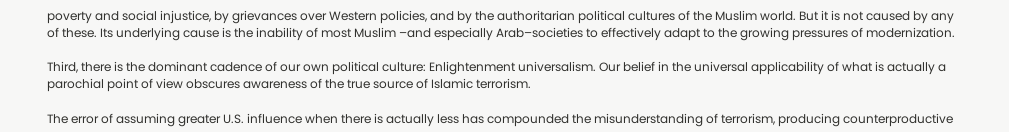poverty and social injustice, by grievances over Western policies, and by the authoritarian political cultures of the Muslim world. But it is not caused by any of these. Its underlying cause is the inability of most Muslim –and especially Arab–societies to effectively adapt to the growing pressures of modernization.

Third, there is the dominant cadence of our own political culture: Enlightenment universalism. Our belief in the universal applicability of what is actually a parochial point of view obscures awareness of the true source of Islamic terrorism.

The error of assuming greater U.S. influence when there is actually less has compounded the misunderstanding of terrorism, producing counterproductive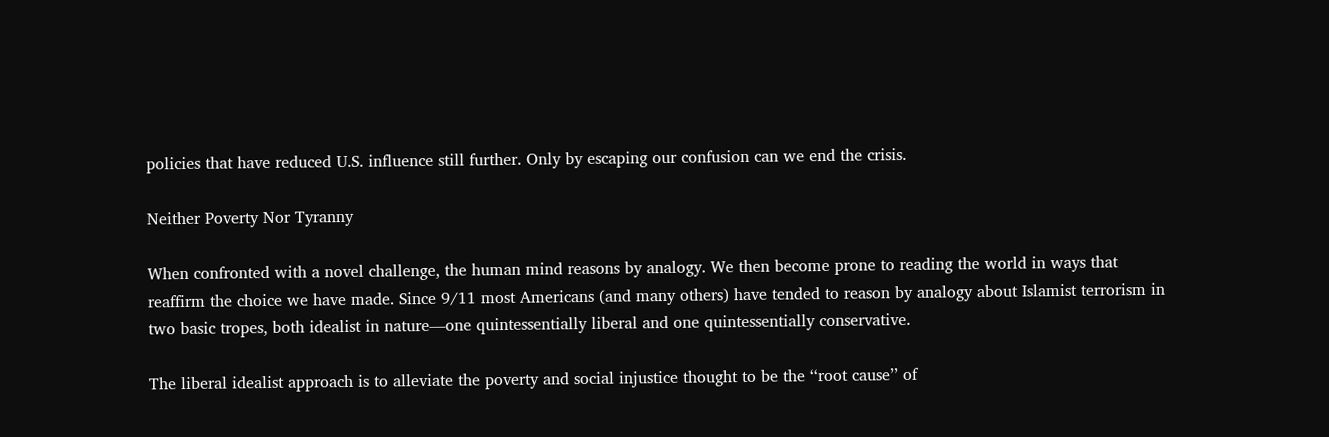policies that have reduced U.S. influence still further. Only by escaping our confusion can we end the crisis.

Neither Poverty Nor Tyranny

When confronted with a novel challenge, the human mind reasons by analogy. We then become prone to reading the world in ways that reaffirm the choice we have made. Since 9/11 most Americans (and many others) have tended to reason by analogy about Islamist terrorism in two basic tropes, both idealist in nature—one quintessentially liberal and one quintessentially conservative.

The liberal idealist approach is to alleviate the poverty and social injustice thought to be the ‘‘root cause’’ of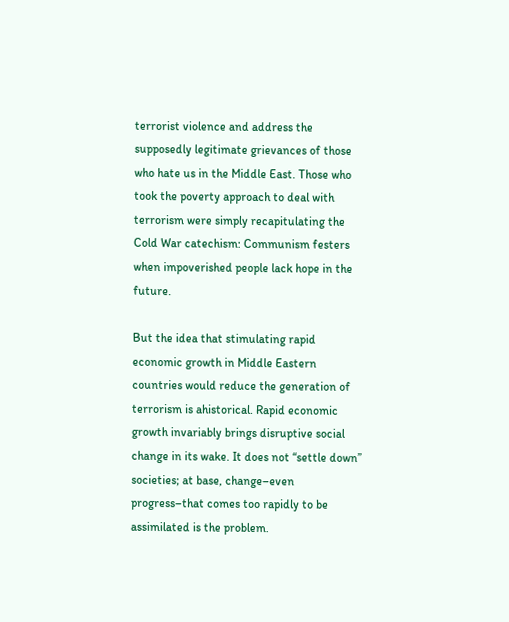terrorist violence and address the supposedly legitimate grievances of those who hate us in the Middle East. Those who took the poverty approach to deal with terrorism were simply recapitulating the Cold War catechism: Communism festers when impoverished people lack hope in the future.

But the idea that stimulating rapid economic growth in Middle Eastern countries would reduce the generation of terrorism is ahistorical. Rapid economic growth invariably brings disruptive social change in its wake. It does not ‘‘settle down’’ societies; at base, change–even progress–that comes too rapidly to be assimilated is the problem.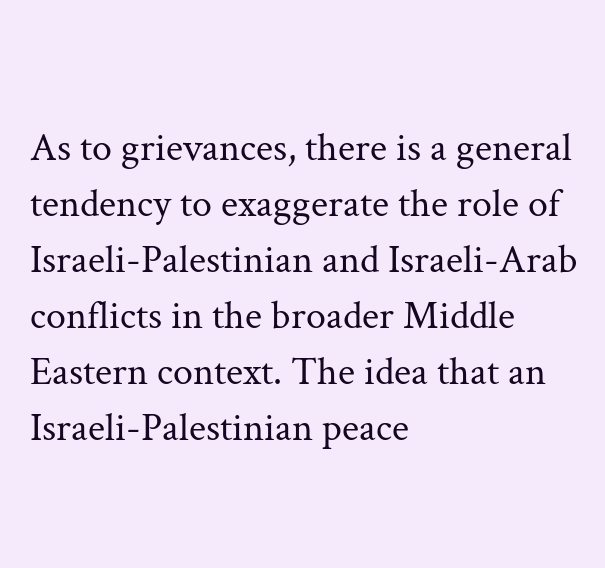As to grievances, there is a general tendency to exaggerate the role of Israeli-Palestinian and Israeli-Arab conflicts in the broader Middle Eastern context. The idea that an Israeli-Palestinian peace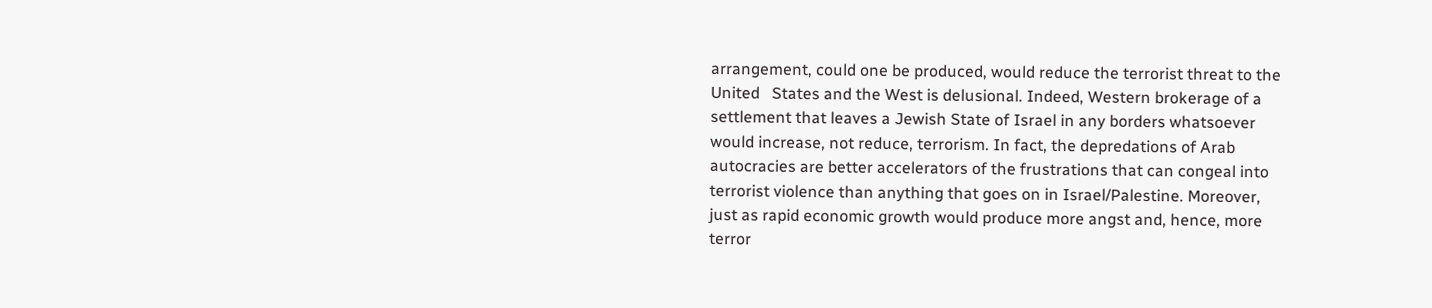arrangement, could one be produced, would reduce the terrorist threat to the United   States and the West is delusional. Indeed, Western brokerage of a settlement that leaves a Jewish State of Israel in any borders whatsoever would increase, not reduce, terrorism. In fact, the depredations of Arab autocracies are better accelerators of the frustrations that can congeal into terrorist violence than anything that goes on in Israel/Palestine. Moreover, just as rapid economic growth would produce more angst and, hence, more terror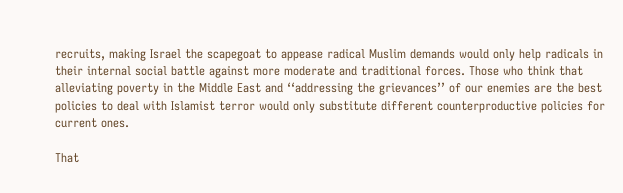recruits, making Israel the scapegoat to appease radical Muslim demands would only help radicals in their internal social battle against more moderate and traditional forces. Those who think that alleviating poverty in the Middle East and ‘‘addressing the grievances’’ of our enemies are the best policies to deal with Islamist terror would only substitute different counterproductive policies for current ones.

That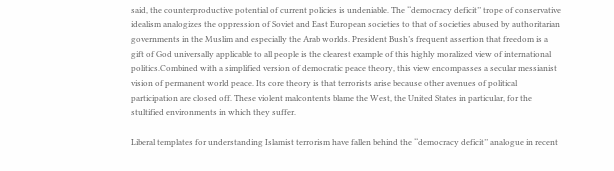said, the counterproductive potential of current policies is undeniable. The ‘‘democracy deficit’’ trope of conservative idealism analogizes the oppression of Soviet and East European societies to that of societies abused by authoritarian governments in the Muslim and especially the Arab worlds. President Bush’s frequent assertion that freedom is a gift of God universally applicable to all people is the clearest example of this highly moralized view of international politics.Combined with a simplified version of democratic peace theory, this view encompasses a secular messianist vision of permanent world peace. Its core theory is that terrorists arise because other avenues of political participation are closed off. These violent malcontents blame the West, the United States in particular, for the stultified environments in which they suffer.

Liberal templates for understanding Islamist terrorism have fallen behind the ‘‘democracy deficit’’ analogue in recent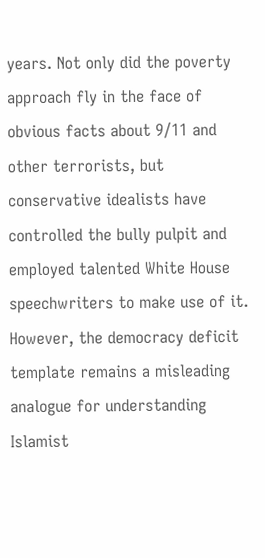years. Not only did the poverty approach fly in the face of obvious facts about 9/11 and other terrorists, but conservative idealists have controlled the bully pulpit and employed talented White House speechwriters to make use of it. However, the democracy deficit template remains a misleading analogue for understanding Islamist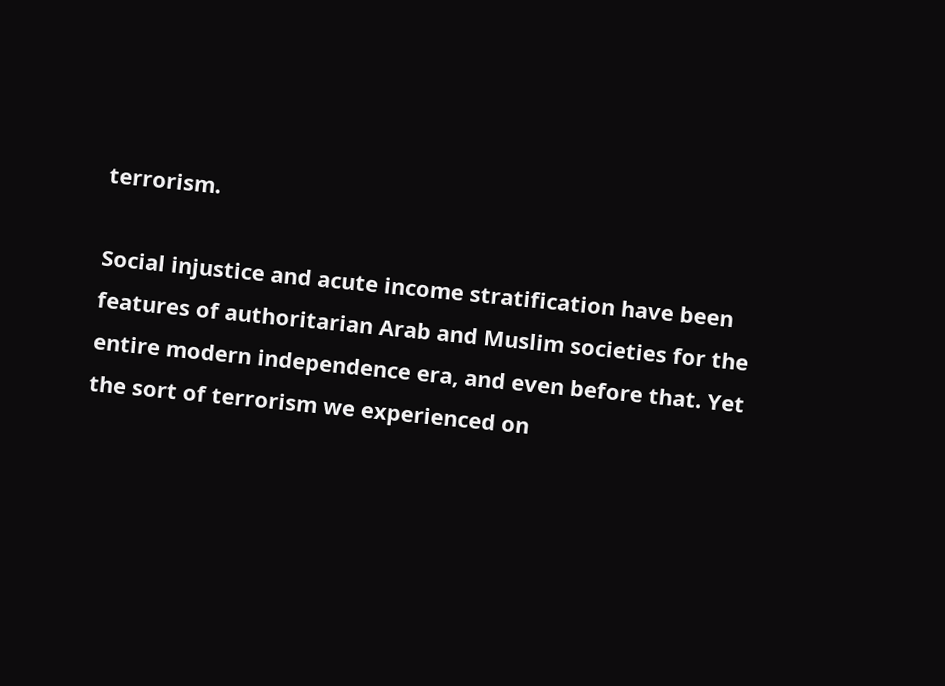terrorism.

Social injustice and acute income stratification have been features of authoritarian Arab and Muslim societies for the entire modern independence era, and even before that. Yet the sort of terrorism we experienced on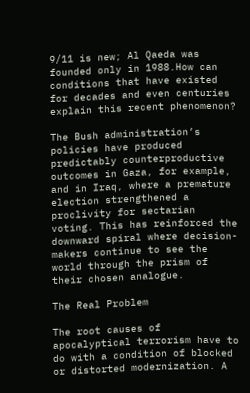9/11 is new; Al Qaeda was founded only in 1988.How can conditions that have existed for decades and even centuries explain this recent phenomenon?

The Bush administration’s policies have produced predictably counterproductive outcomes in Gaza, for example, and in Iraq, where a premature election strengthened a proclivity for sectarian voting. This has reinforced the downward spiral where decision-makers continue to see the world through the prism of their chosen analogue.

The Real Problem

The root causes of apocalyptical terrorism have to do with a condition of blocked or distorted modernization. A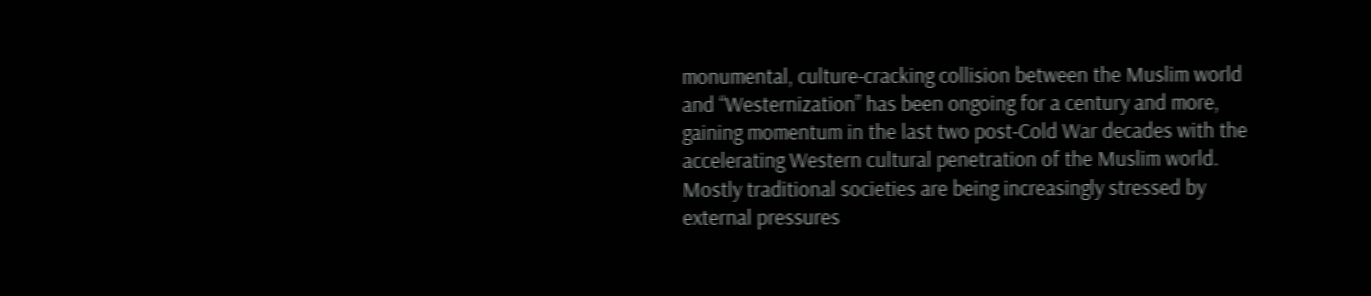monumental, culture-cracking collision between the Muslim world and “Westernization” has been ongoing for a century and more, gaining momentum in the last two post-Cold War decades with the accelerating Western cultural penetration of the Muslim world. Mostly traditional societies are being increasingly stressed by external pressures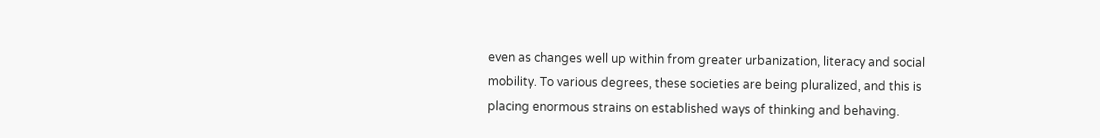even as changes well up within from greater urbanization, literacy and social mobility. To various degrees, these societies are being pluralized, and this is placing enormous strains on established ways of thinking and behaving.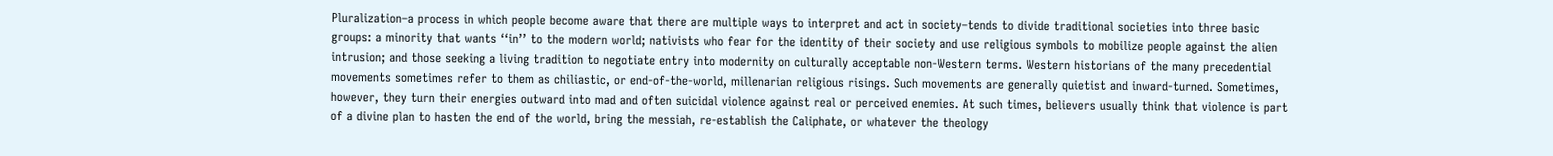Pluralization–a process in which people become aware that there are multiple ways to interpret and act in society–tends to divide traditional societies into three basic groups: a minority that wants ‘‘in’’ to the modern world; nativists who fear for the identity of their society and use religious symbols to mobilize people against the alien intrusion; and those seeking a living tradition to negotiate entry into modernity on culturally acceptable non-Western terms. Western historians of the many precedential movements sometimes refer to them as chiliastic, or end-of-the-world, millenarian religious risings. Such movements are generally quietist and inward-turned. Sometimes, however, they turn their energies outward into mad and often suicidal violence against real or perceived enemies. At such times, believers usually think that violence is part of a divine plan to hasten the end of the world, bring the messiah, re-establish the Caliphate, or whatever the theology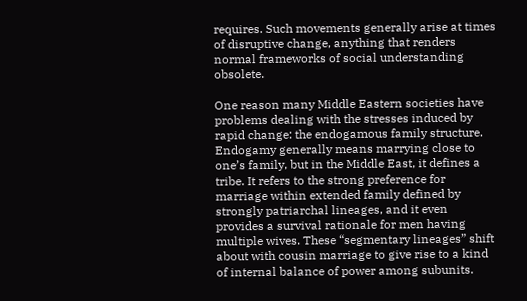requires. Such movements generally arise at times of disruptive change, anything that renders normal frameworks of social understanding obsolete.

One reason many Middle Eastern societies have problems dealing with the stresses induced by rapid change: the endogamous family structure. Endogamy generally means marrying close to one’s family, but in the Middle East, it defines a tribe. It refers to the strong preference for marriage within extended family defined by strongly patriarchal lineages, and it even provides a survival rationale for men having multiple wives. These “segmentary lineages” shift about with cousin marriage to give rise to a kind of internal balance of power among subunits.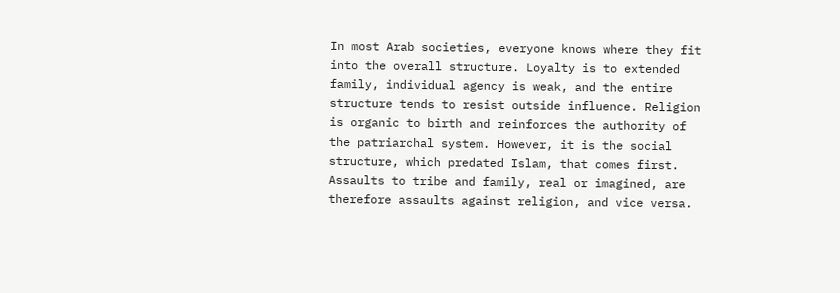In most Arab societies, everyone knows where they fit into the overall structure. Loyalty is to extended family, individual agency is weak, and the entire structure tends to resist outside influence. Religion is organic to birth and reinforces the authority of the patriarchal system. However, it is the social structure, which predated Islam, that comes first. Assaults to tribe and family, real or imagined, are therefore assaults against religion, and vice versa.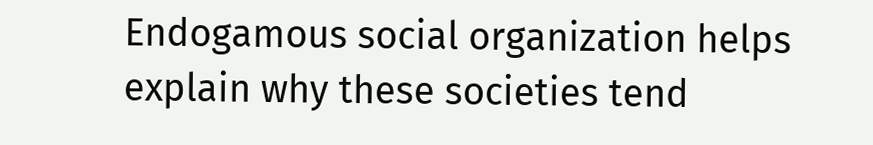Endogamous social organization helps explain why these societies tend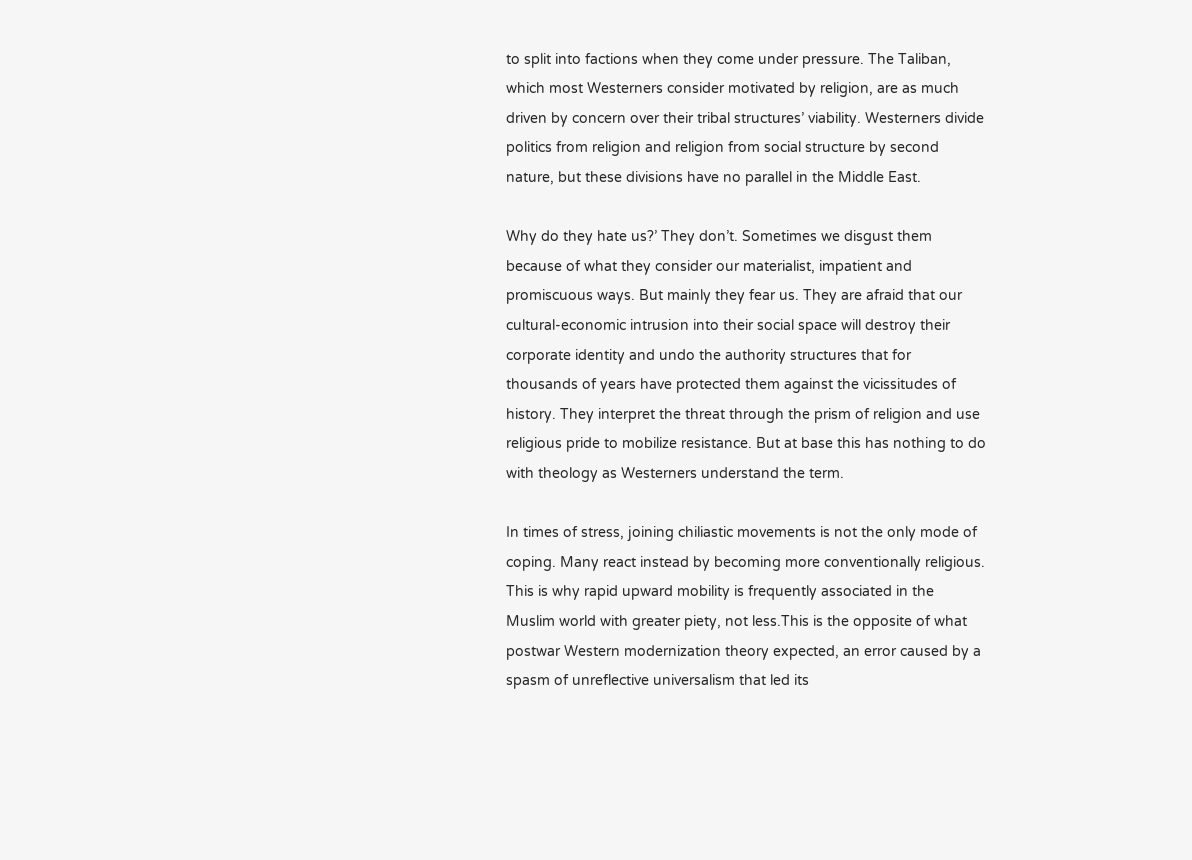to split into factions when they come under pressure. The Taliban, which most Westerners consider motivated by religion, are as much driven by concern over their tribal structures’ viability. Westerners divide politics from religion and religion from social structure by second nature, but these divisions have no parallel in the Middle East.

Why do they hate us?’ They don’t. Sometimes we disgust them because of what they consider our materialist, impatient and promiscuous ways. But mainly they fear us. They are afraid that our cultural-economic intrusion into their social space will destroy their corporate identity and undo the authority structures that for thousands of years have protected them against the vicissitudes of history. They interpret the threat through the prism of religion and use religious pride to mobilize resistance. But at base this has nothing to do with theology as Westerners understand the term.

In times of stress, joining chiliastic movements is not the only mode of coping. Many react instead by becoming more conventionally religious. This is why rapid upward mobility is frequently associated in the Muslim world with greater piety, not less.This is the opposite of what postwar Western modernization theory expected, an error caused by a spasm of unreflective universalism that led its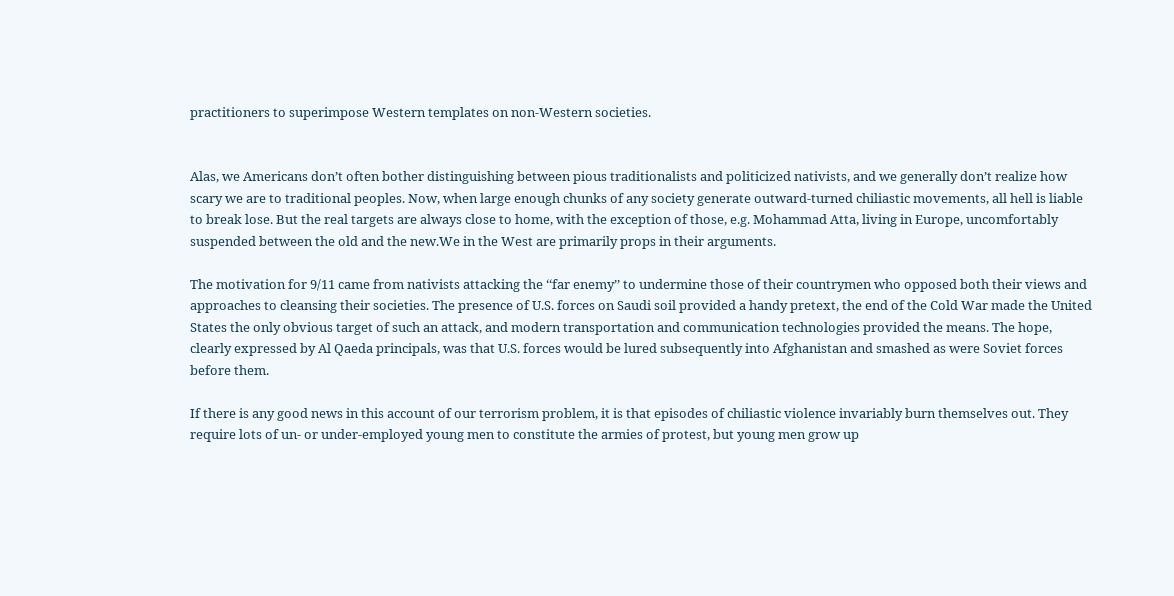practitioners to superimpose Western templates on non-Western societies.


Alas, we Americans don’t often bother distinguishing between pious traditionalists and politicized nativists, and we generally don’t realize how scary we are to traditional peoples. Now, when large enough chunks of any society generate outward-turned chiliastic movements, all hell is liable to break lose. But the real targets are always close to home, with the exception of those, e.g. Mohammad Atta, living in Europe, uncomfortably suspended between the old and the new.We in the West are primarily props in their arguments.

The motivation for 9/11 came from nativists attacking the ‘‘far enemy’’ to undermine those of their countrymen who opposed both their views and approaches to cleansing their societies. The presence of U.S. forces on Saudi soil provided a handy pretext, the end of the Cold War made the United States the only obvious target of such an attack, and modern transportation and communication technologies provided the means. The hope, clearly expressed by Al Qaeda principals, was that U.S. forces would be lured subsequently into Afghanistan and smashed as were Soviet forces before them.

If there is any good news in this account of our terrorism problem, it is that episodes of chiliastic violence invariably burn themselves out. They require lots of un- or under-employed young men to constitute the armies of protest, but young men grow up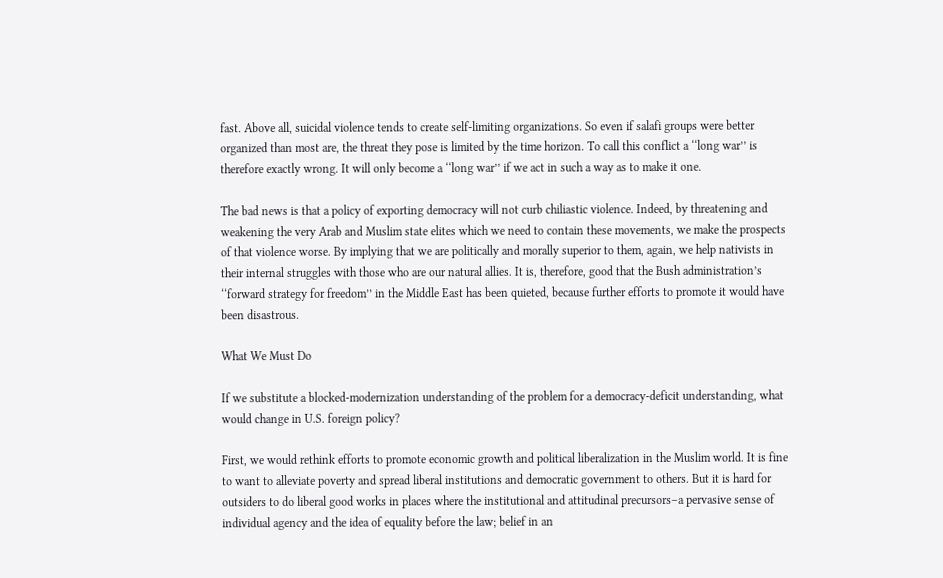fast. Above all, suicidal violence tends to create self-limiting organizations. So even if salafi groups were better organized than most are, the threat they pose is limited by the time horizon. To call this conflict a ‘‘long war’’ is therefore exactly wrong. It will only become a ‘‘long war’’ if we act in such a way as to make it one.

The bad news is that a policy of exporting democracy will not curb chiliastic violence. Indeed, by threatening and weakening the very Arab and Muslim state elites which we need to contain these movements, we make the prospects of that violence worse. By implying that we are politically and morally superior to them, again, we help nativists in their internal struggles with those who are our natural allies. It is, therefore, good that the Bush administration’s ‘‘forward strategy for freedom’’ in the Middle East has been quieted, because further efforts to promote it would have been disastrous.

What We Must Do

If we substitute a blocked-modernization understanding of the problem for a democracy-deficit understanding, what would change in U.S. foreign policy?

First, we would rethink efforts to promote economic growth and political liberalization in the Muslim world. It is fine to want to alleviate poverty and spread liberal institutions and democratic government to others. But it is hard for outsiders to do liberal good works in places where the institutional and attitudinal precursors–a pervasive sense of individual agency and the idea of equality before the law; belief in an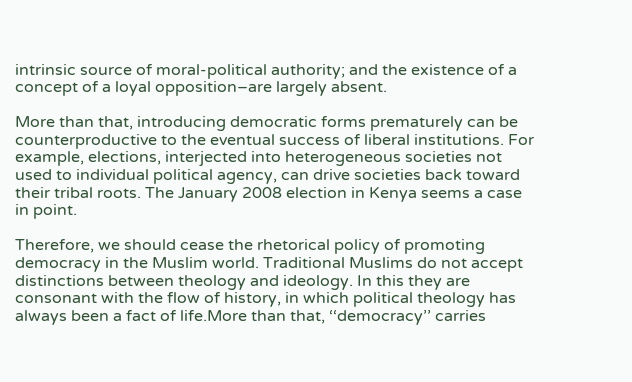intrinsic source of moral-political authority; and the existence of a concept of a loyal opposition–are largely absent.

More than that, introducing democratic forms prematurely can be counterproductive to the eventual success of liberal institutions. For example, elections, interjected into heterogeneous societies not used to individual political agency, can drive societies back toward their tribal roots. The January 2008 election in Kenya seems a case in point.

Therefore, we should cease the rhetorical policy of promoting democracy in the Muslim world. Traditional Muslims do not accept distinctions between theology and ideology. In this they are consonant with the flow of history, in which political theology has always been a fact of life.More than that, ‘‘democracy’’ carries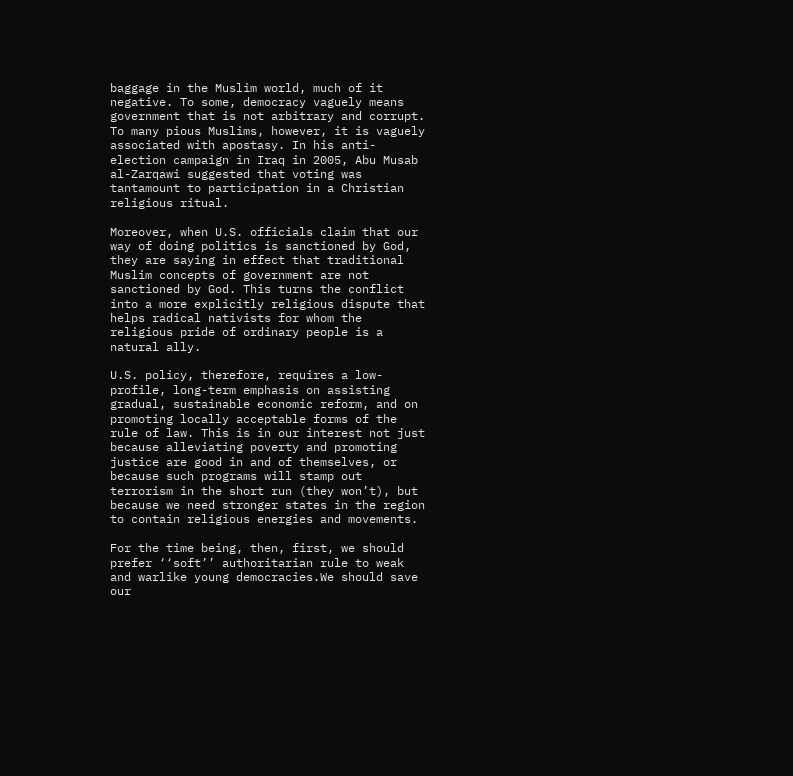baggage in the Muslim world, much of it negative. To some, democracy vaguely means government that is not arbitrary and corrupt. To many pious Muslims, however, it is vaguely associated with apostasy. In his anti-election campaign in Iraq in 2005, Abu Musab al-Zarqawi suggested that voting was tantamount to participation in a Christian religious ritual.

Moreover, when U.S. officials claim that our way of doing politics is sanctioned by God, they are saying in effect that traditional Muslim concepts of government are not sanctioned by God. This turns the conflict into a more explicitly religious dispute that helps radical nativists for whom the religious pride of ordinary people is a natural ally.

U.S. policy, therefore, requires a low-profile, long-term emphasis on assisting gradual, sustainable economic reform, and on promoting locally acceptable forms of the rule of law. This is in our interest not just because alleviating poverty and promoting justice are good in and of themselves, or because such programs will stamp out terrorism in the short run (they won’t), but because we need stronger states in the region to contain religious energies and movements.

For the time being, then, first, we should prefer ‘‘soft’’ authoritarian rule to weak and warlike young democracies.We should save our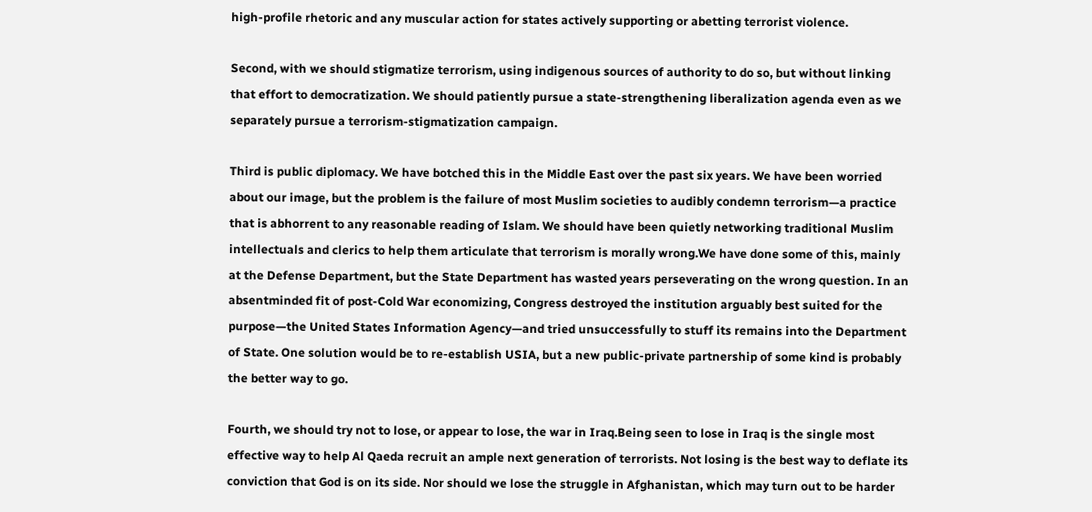high-profile rhetoric and any muscular action for states actively supporting or abetting terrorist violence.

Second, with we should stigmatize terrorism, using indigenous sources of authority to do so, but without linking that effort to democratization. We should patiently pursue a state-strengthening liberalization agenda even as we separately pursue a terrorism-stigmatization campaign.

Third is public diplomacy. We have botched this in the Middle East over the past six years. We have been worried about our image, but the problem is the failure of most Muslim societies to audibly condemn terrorism—a practice that is abhorrent to any reasonable reading of Islam. We should have been quietly networking traditional Muslim intellectuals and clerics to help them articulate that terrorism is morally wrong.We have done some of this, mainly at the Defense Department, but the State Department has wasted years perseverating on the wrong question. In an absentminded fit of post-Cold War economizing, Congress destroyed the institution arguably best suited for the purpose—the United States Information Agency—and tried unsuccessfully to stuff its remains into the Department of State. One solution would be to re-establish USIA, but a new public-private partnership of some kind is probably the better way to go.

Fourth, we should try not to lose, or appear to lose, the war in Iraq.Being seen to lose in Iraq is the single most effective way to help Al Qaeda recruit an ample next generation of terrorists. Not losing is the best way to deflate its conviction that God is on its side. Nor should we lose the struggle in Afghanistan, which may turn out to be harder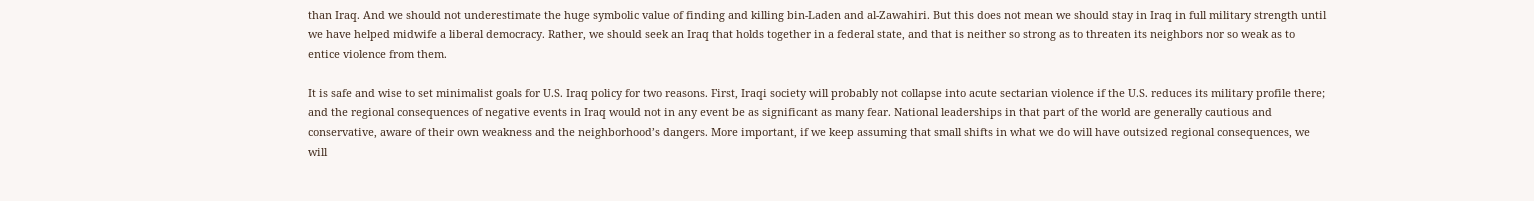than Iraq. And we should not underestimate the huge symbolic value of finding and killing bin-Laden and al-Zawahiri. But this does not mean we should stay in Iraq in full military strength until we have helped midwife a liberal democracy. Rather, we should seek an Iraq that holds together in a federal state, and that is neither so strong as to threaten its neighbors nor so weak as to entice violence from them.

It is safe and wise to set minimalist goals for U.S. Iraq policy for two reasons. First, Iraqi society will probably not collapse into acute sectarian violence if the U.S. reduces its military profile there; and the regional consequences of negative events in Iraq would not in any event be as significant as many fear. National leaderships in that part of the world are generally cautious and conservative, aware of their own weakness and the neighborhood’s dangers. More important, if we keep assuming that small shifts in what we do will have outsized regional consequences, we will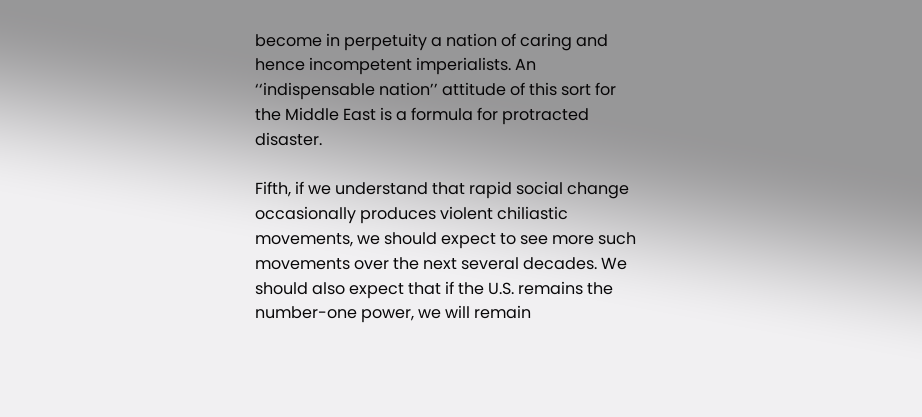become in perpetuity a nation of caring and hence incompetent imperialists. An ‘‘indispensable nation’’ attitude of this sort for the Middle East is a formula for protracted disaster.

Fifth, if we understand that rapid social change occasionally produces violent chiliastic movements, we should expect to see more such movements over the next several decades. We should also expect that if the U.S. remains the number-one power, we will remain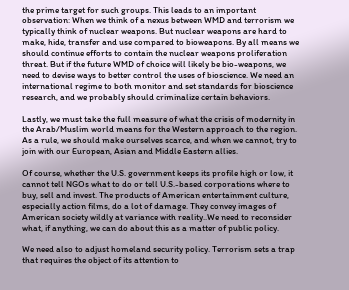the prime target for such groups. This leads to an important observation: When we think of a nexus between WMD and terrorism we typically think of nuclear weapons. But nuclear weapons are hard to make, hide, transfer and use compared to bioweapons. By all means we should continue efforts to contain the nuclear weapons proliferation threat. But if the future WMD of choice will likely be bio-weapons, we need to devise ways to better control the uses of bioscience. We need an international regime to both monitor and set standards for bioscience research, and we probably should criminalize certain behaviors.

Lastly, we must take the full measure of what the crisis of modernity in the Arab/Muslim world means for the Western approach to the region. As a rule, we should make ourselves scarce, and when we cannot, try to join with our European, Asian and Middle Eastern allies.

Of course, whether the U.S. government keeps its profile high or low, it cannot tell NGOs what to do or tell U.S.-based corporations where to buy, sell and invest. The products of American entertainment culture, especially action films, do a lot of damage. They convey images of American society wildly at variance with reality..We need to reconsider what, if anything, we can do about this as a matter of public policy.

We need also to adjust homeland security policy. Terrorism sets a trap that requires the object of its attention to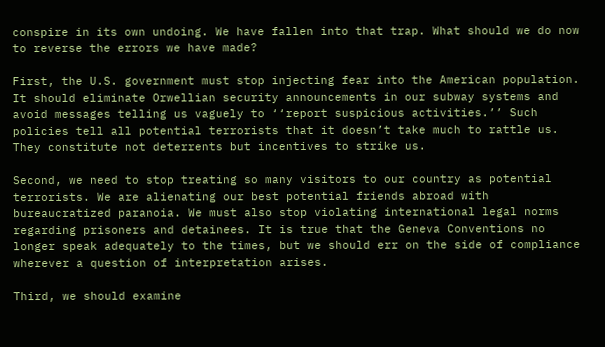conspire in its own undoing. We have fallen into that trap. What should we do now to reverse the errors we have made?

First, the U.S. government must stop injecting fear into the American population. It should eliminate Orwellian security announcements in our subway systems and avoid messages telling us vaguely to ‘‘report suspicious activities.’’ Such policies tell all potential terrorists that it doesn’t take much to rattle us. They constitute not deterrents but incentives to strike us.

Second, we need to stop treating so many visitors to our country as potential terrorists. We are alienating our best potential friends abroad with bureaucratized paranoia. We must also stop violating international legal norms regarding prisoners and detainees. It is true that the Geneva Conventions no longer speak adequately to the times, but we should err on the side of compliance wherever a question of interpretation arises.

Third, we should examine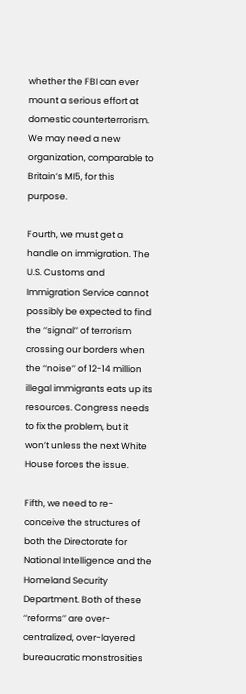whether the FBI can ever mount a serious effort at domestic counterterrorism. We may need a new organization, comparable to Britain’s MI5, for this purpose.

Fourth, we must get a handle on immigration. The U.S. Customs and Immigration Service cannot possibly be expected to find the ‘‘signal’’ of terrorism crossing our borders when the ‘‘noise’’ of 12-14 million illegal immigrants eats up its resources. Congress needs to fix the problem, but it won’t unless the next White House forces the issue.

Fifth, we need to re-conceive the structures of both the Directorate for National Intelligence and the Homeland Security Department. Both of these ‘‘reforms’’ are over-centralized, over-layered bureaucratic monstrosities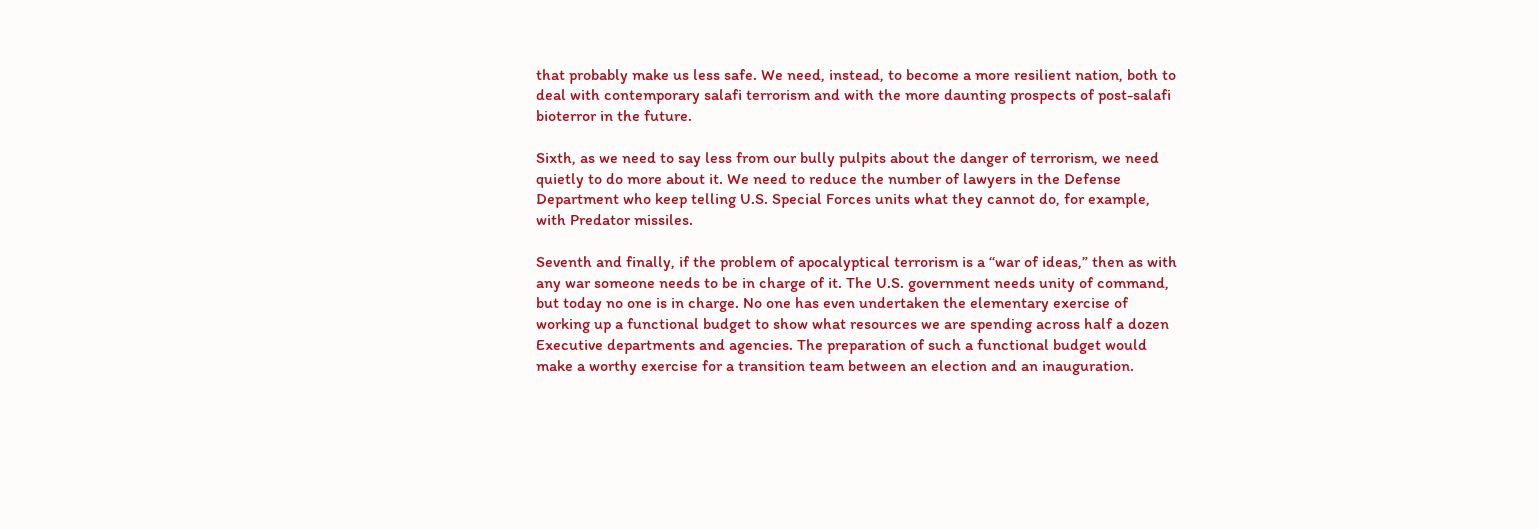that probably make us less safe. We need, instead, to become a more resilient nation, both to deal with contemporary salafi terrorism and with the more daunting prospects of post-salafi bioterror in the future.

Sixth, as we need to say less from our bully pulpits about the danger of terrorism, we need quietly to do more about it. We need to reduce the number of lawyers in the Defense Department who keep telling U.S. Special Forces units what they cannot do, for example, with Predator missiles.

Seventh and finally, if the problem of apocalyptical terrorism is a ‘‘war of ideas,” then as with any war someone needs to be in charge of it. The U.S. government needs unity of command, but today no one is in charge. No one has even undertaken the elementary exercise of working up a functional budget to show what resources we are spending across half a dozen Executive departments and agencies. The preparation of such a functional budget would make a worthy exercise for a transition team between an election and an inauguration.